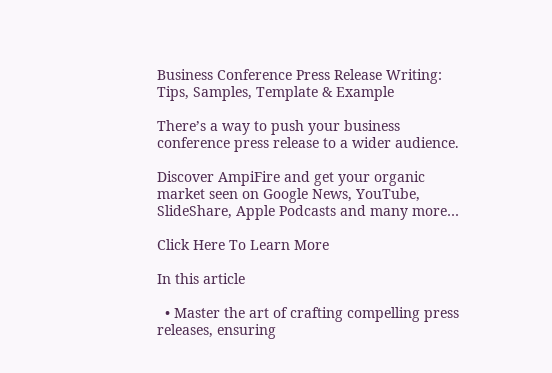Business Conference Press Release Writing: Tips, Samples, Template & Example

There’s a way to push your business conference press release to a wider audience.

Discover AmpiFire and get your organic market seen on Google News, YouTube, SlideShare, Apple Podcasts and many more…

Click Here To Learn More

In this article

  • Master the art of crafting compelling press releases, ensuring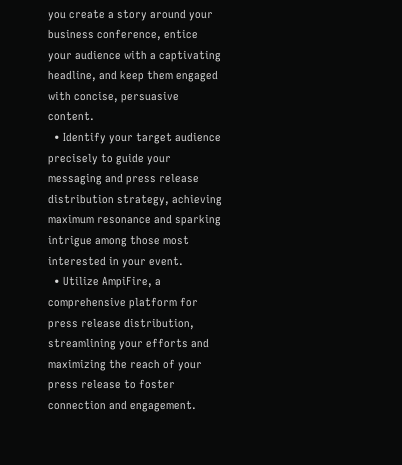you create a story around your business conference, entice your audience with a captivating headline, and keep them engaged with concise, persuasive content.
  • Identify your target audience precisely to guide your messaging and press release distribution strategy, achieving maximum resonance and sparking intrigue among those most interested in your event.
  • Utilize AmpiFire, a comprehensive platform for press release distribution, streamlining your efforts and maximizing the reach of your press release to foster connection and engagement.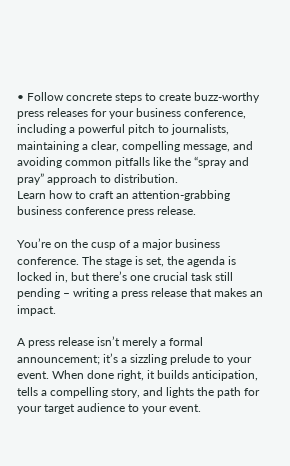• Follow concrete steps to create buzz-worthy press releases for your business conference, including a powerful pitch to journalists, maintaining a clear, compelling message, and avoiding common pitfalls like the “spray and pray” approach to distribution.
Learn how to craft an attention-grabbing business conference press release.

You’re on the cusp of a major business conference. The stage is set, the agenda is locked in, but there’s one crucial task still pending – writing a press release that makes an impact.

A press release isn’t merely a formal announcement; it’s a sizzling prelude to your event. When done right, it builds anticipation, tells a compelling story, and lights the path for your target audience to your event.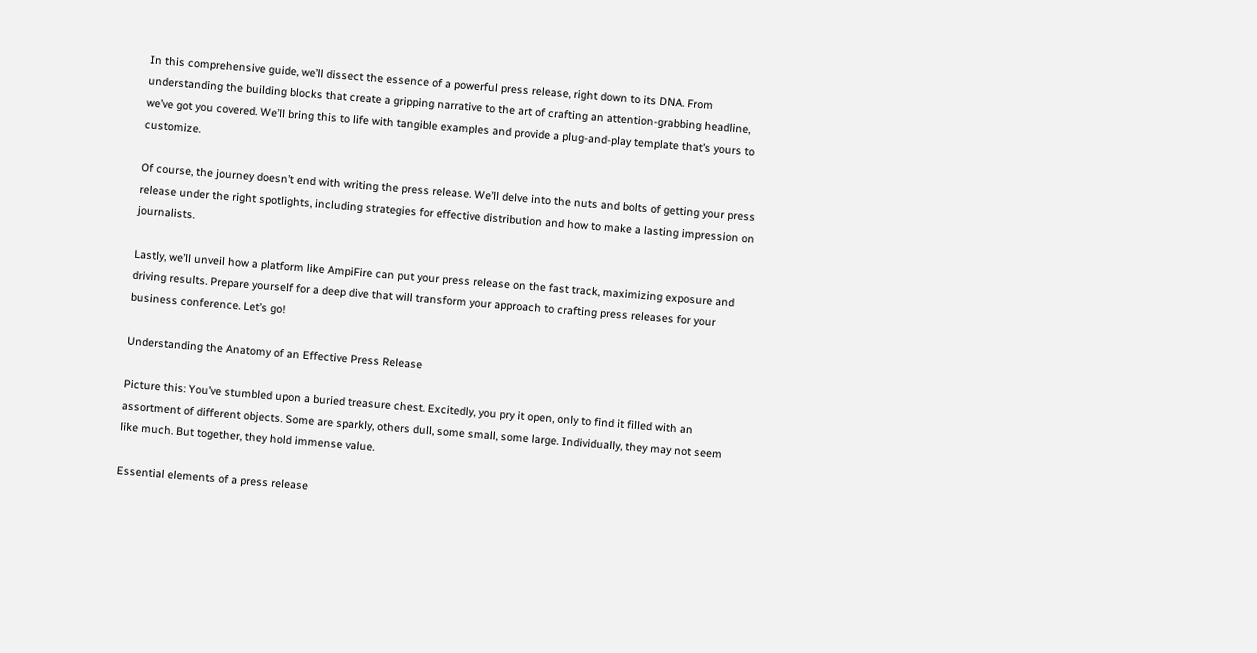In this comprehensive guide, we’ll dissect the essence of a powerful press release, right down to its DNA. From understanding the building blocks that create a gripping narrative to the art of crafting an attention-grabbing headline, we’ve got you covered. We’ll bring this to life with tangible examples and provide a plug-and-play template that’s yours to customize.

Of course, the journey doesn’t end with writing the press release. We’ll delve into the nuts and bolts of getting your press release under the right spotlights, including strategies for effective distribution and how to make a lasting impression on journalists.

Lastly, we’ll unveil how a platform like AmpiFire can put your press release on the fast track, maximizing exposure and driving results. Prepare yourself for a deep dive that will transform your approach to crafting press releases for your business conference. Let’s go!

Understanding the Anatomy of an Effective Press Release

Picture this: You’ve stumbled upon a buried treasure chest. Excitedly, you pry it open, only to find it filled with an assortment of different objects. Some are sparkly, others dull, some small, some large. Individually, they may not seem like much. But together, they hold immense value.

Essential elements of a press release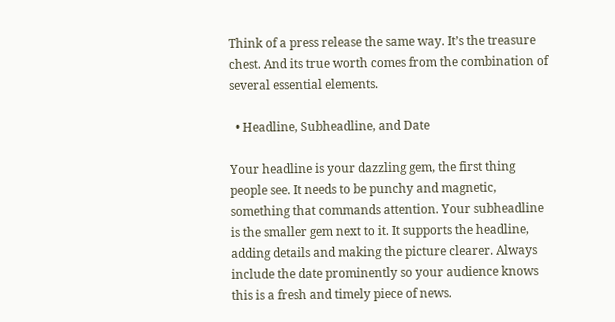Think of a press release the same way. It’s the treasure chest. And its true worth comes from the combination of several essential elements.

  • Headline, Subheadline, and Date

Your headline is your dazzling gem, the first thing people see. It needs to be punchy and magnetic, something that commands attention. Your subheadline is the smaller gem next to it. It supports the headline, adding details and making the picture clearer. Always include the date prominently so your audience knows this is a fresh and timely piece of news.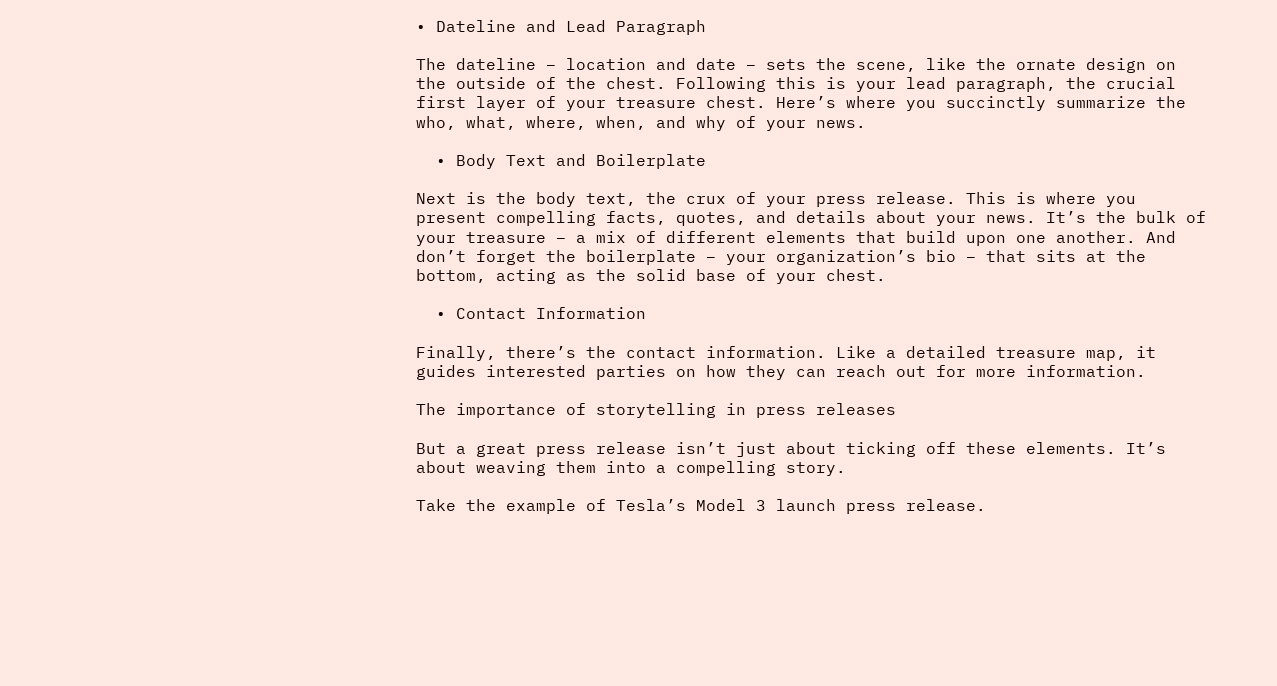• Dateline and Lead Paragraph

The dateline – location and date – sets the scene, like the ornate design on the outside of the chest. Following this is your lead paragraph, the crucial first layer of your treasure chest. Here’s where you succinctly summarize the who, what, where, when, and why of your news.

  • Body Text and Boilerplate

Next is the body text, the crux of your press release. This is where you present compelling facts, quotes, and details about your news. It’s the bulk of your treasure – a mix of different elements that build upon one another. And don’t forget the boilerplate – your organization’s bio – that sits at the bottom, acting as the solid base of your chest.

  • Contact Information

Finally, there’s the contact information. Like a detailed treasure map, it guides interested parties on how they can reach out for more information.

The importance of storytelling in press releases

But a great press release isn’t just about ticking off these elements. It’s about weaving them into a compelling story.

Take the example of Tesla’s Model 3 launch press release.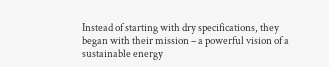Instead of starting with dry specifications, they began with their mission – a powerful vision of a sustainable energy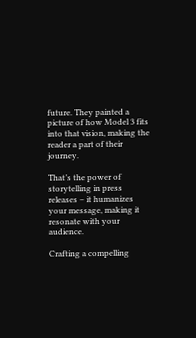future. They painted a picture of how Model 3 fits into that vision, making the reader a part of their journey.

That’s the power of storytelling in press releases – it humanizes your message, making it resonate with your audience.

Crafting a compelling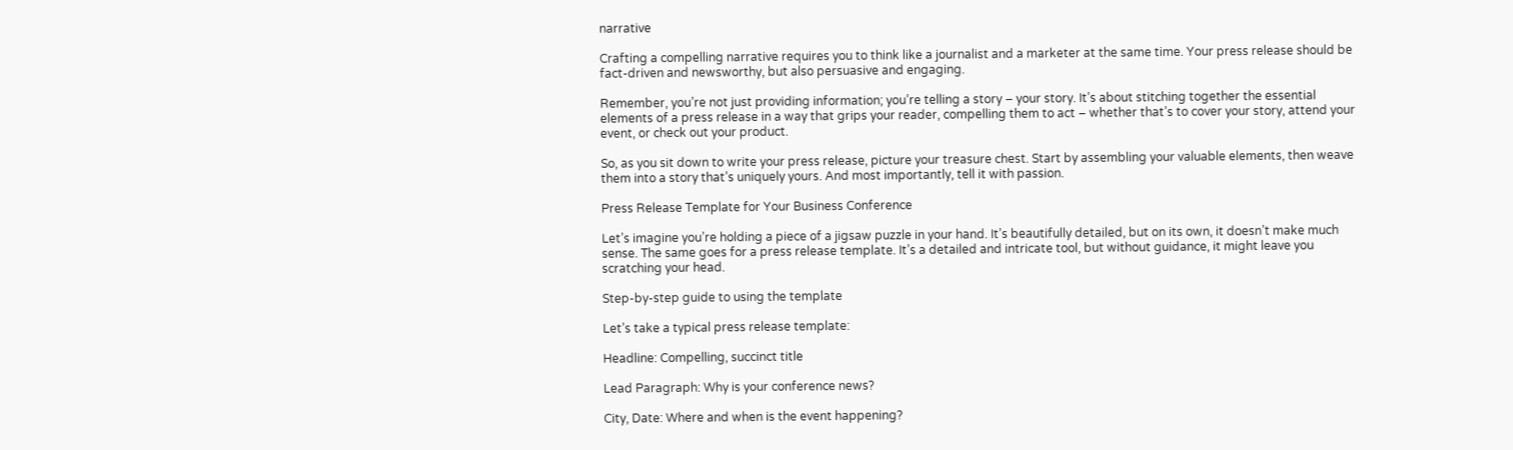narrative

Crafting a compelling narrative requires you to think like a journalist and a marketer at the same time. Your press release should be fact-driven and newsworthy, but also persuasive and engaging.

Remember, you’re not just providing information; you’re telling a story – your story. It’s about stitching together the essential elements of a press release in a way that grips your reader, compelling them to act – whether that’s to cover your story, attend your event, or check out your product.

So, as you sit down to write your press release, picture your treasure chest. Start by assembling your valuable elements, then weave them into a story that’s uniquely yours. And most importantly, tell it with passion.

Press Release Template for Your Business Conference

Let’s imagine you’re holding a piece of a jigsaw puzzle in your hand. It’s beautifully detailed, but on its own, it doesn’t make much sense. The same goes for a press release template. It’s a detailed and intricate tool, but without guidance, it might leave you scratching your head.

Step-by-step guide to using the template

Let’s take a typical press release template:

Headline: Compelling, succinct title

Lead Paragraph: Why is your conference news?

City, Date: Where and when is the event happening?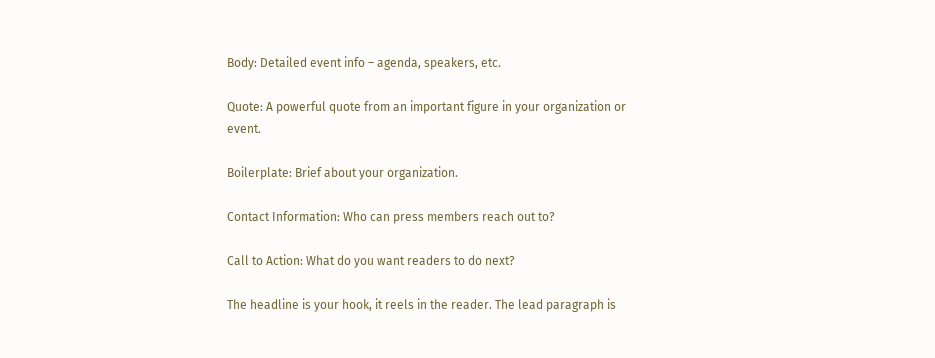Body: Detailed event info – agenda, speakers, etc.

Quote: A powerful quote from an important figure in your organization or event.

Boilerplate: Brief about your organization.

Contact Information: Who can press members reach out to?

Call to Action: What do you want readers to do next?

The headline is your hook, it reels in the reader. The lead paragraph is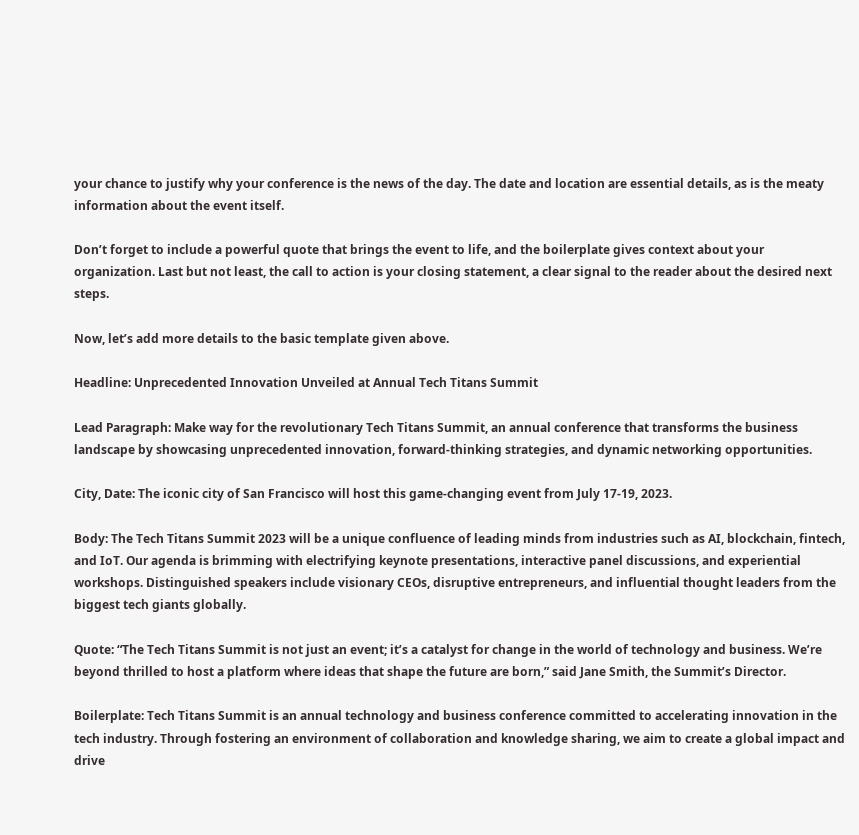your chance to justify why your conference is the news of the day. The date and location are essential details, as is the meaty information about the event itself.

Don’t forget to include a powerful quote that brings the event to life, and the boilerplate gives context about your organization. Last but not least, the call to action is your closing statement, a clear signal to the reader about the desired next steps.

Now, let’s add more details to the basic template given above.

Headline: Unprecedented Innovation Unveiled at Annual Tech Titans Summit

Lead Paragraph: Make way for the revolutionary Tech Titans Summit, an annual conference that transforms the business landscape by showcasing unprecedented innovation, forward-thinking strategies, and dynamic networking opportunities.

City, Date: The iconic city of San Francisco will host this game-changing event from July 17-19, 2023.

Body: The Tech Titans Summit 2023 will be a unique confluence of leading minds from industries such as AI, blockchain, fintech, and IoT. Our agenda is brimming with electrifying keynote presentations, interactive panel discussions, and experiential workshops. Distinguished speakers include visionary CEOs, disruptive entrepreneurs, and influential thought leaders from the biggest tech giants globally.

Quote: “The Tech Titans Summit is not just an event; it’s a catalyst for change in the world of technology and business. We’re beyond thrilled to host a platform where ideas that shape the future are born,” said Jane Smith, the Summit’s Director.

Boilerplate: Tech Titans Summit is an annual technology and business conference committed to accelerating innovation in the tech industry. Through fostering an environment of collaboration and knowledge sharing, we aim to create a global impact and drive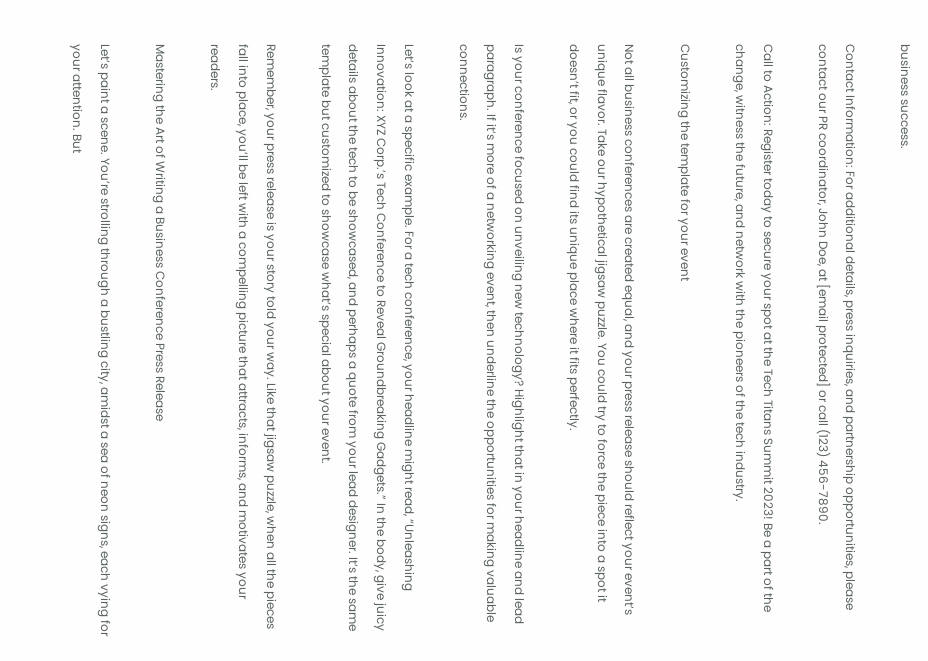business success.

Contact Information: For additional details, press inquiries, and partnership opportunities, please contact our PR coordinator, John Doe, at [email protected] or call (123) 456-7890.

Call to Action: Register today to secure your spot at the Tech Titans Summit 2023! Be a part of the change, witness the future, and network with the pioneers of the tech industry.

Customizing the template for your event

Not all business conferences are created equal, and your press release should reflect your event’s unique flavor. Take our hypothetical jigsaw puzzle. You could try to force the piece into a spot it doesn’t fit, or you could find its unique place where it fits perfectly.

Is your conference focused on unveiling new technology? Highlight that in your headline and lead paragraph. If it’s more of a networking event, then underline the opportunities for making valuable connections.

Let’s look at a specific example. For a tech conference, your headline might read, “Unleashing Innovation: XYZ Corp.’s Tech Conference to Reveal Groundbreaking Gadgets.” In the body, give juicy details about the tech to be showcased, and perhaps a quote from your lead designer. It’s the same template but customized to showcase what’s special about your event.

Remember, your press release is your story told your way. Like that jigsaw puzzle, when all the pieces fall into place, you’ll be left with a compelling picture that attracts, informs, and motivates your readers.

Mastering the Art of Writing a Business Conference Press Release

Let’s paint a scene. You’re strolling through a bustling city, amidst a sea of neon signs, each vying for your attention. But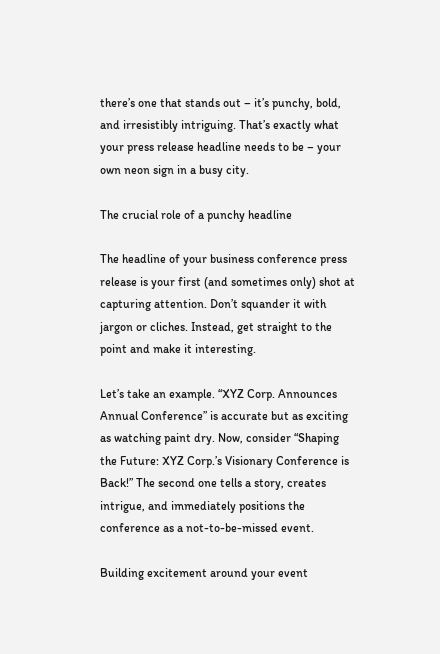there’s one that stands out – it’s punchy, bold, and irresistibly intriguing. That’s exactly what your press release headline needs to be – your own neon sign in a busy city.

The crucial role of a punchy headline

The headline of your business conference press release is your first (and sometimes only) shot at capturing attention. Don’t squander it with jargon or cliches. Instead, get straight to the point and make it interesting.

Let’s take an example. “XYZ Corp. Announces Annual Conference” is accurate but as exciting as watching paint dry. Now, consider “Shaping the Future: XYZ Corp.’s Visionary Conference is Back!” The second one tells a story, creates intrigue, and immediately positions the conference as a not-to-be-missed event.

Building excitement around your event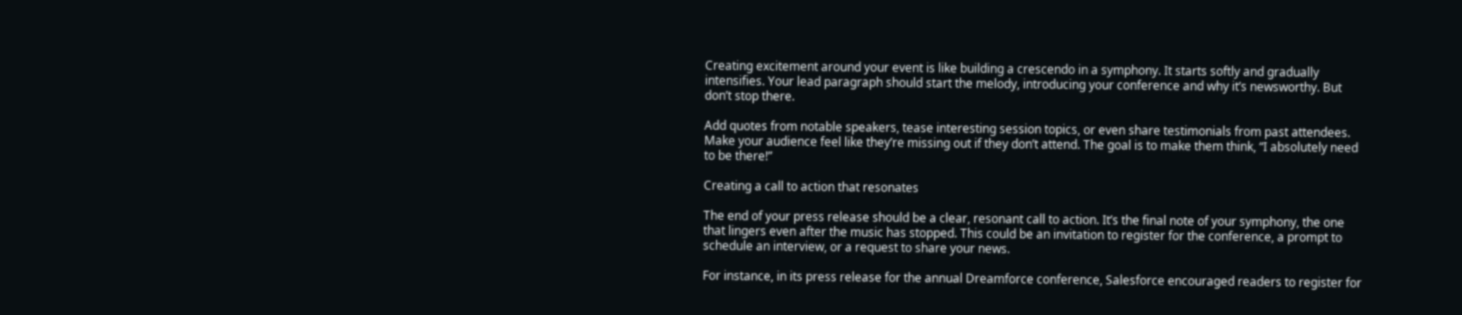Creating excitement around your event is like building a crescendo in a symphony. It starts softly and gradually intensifies. Your lead paragraph should start the melody, introducing your conference and why it’s newsworthy. But don’t stop there.

Add quotes from notable speakers, tease interesting session topics, or even share testimonials from past attendees. Make your audience feel like they’re missing out if they don’t attend. The goal is to make them think, “I absolutely need to be there!”

Creating a call to action that resonates

The end of your press release should be a clear, resonant call to action. It’s the final note of your symphony, the one that lingers even after the music has stopped. This could be an invitation to register for the conference, a prompt to schedule an interview, or a request to share your news.

For instance, in its press release for the annual Dreamforce conference, Salesforce encouraged readers to register for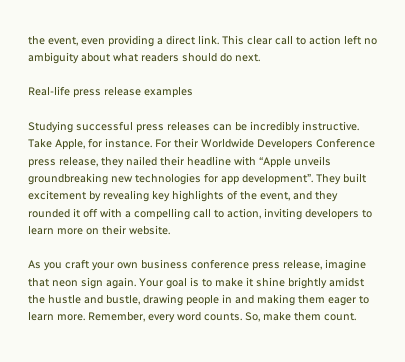the event, even providing a direct link. This clear call to action left no ambiguity about what readers should do next.

Real-life press release examples

Studying successful press releases can be incredibly instructive. Take Apple, for instance. For their Worldwide Developers Conference press release, they nailed their headline with “Apple unveils groundbreaking new technologies for app development”. They built excitement by revealing key highlights of the event, and they rounded it off with a compelling call to action, inviting developers to learn more on their website.

As you craft your own business conference press release, imagine that neon sign again. Your goal is to make it shine brightly amidst the hustle and bustle, drawing people in and making them eager to learn more. Remember, every word counts. So, make them count.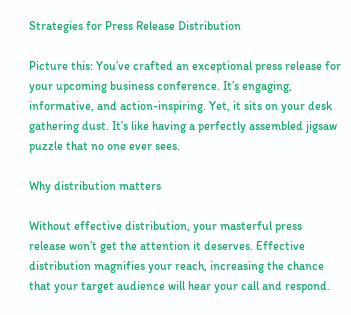Strategies for Press Release Distribution

Picture this: You’ve crafted an exceptional press release for your upcoming business conference. It’s engaging, informative, and action-inspiring. Yet, it sits on your desk gathering dust. It’s like having a perfectly assembled jigsaw puzzle that no one ever sees.

Why distribution matters

Without effective distribution, your masterful press release won’t get the attention it deserves. Effective distribution magnifies your reach, increasing the chance that your target audience will hear your call and respond.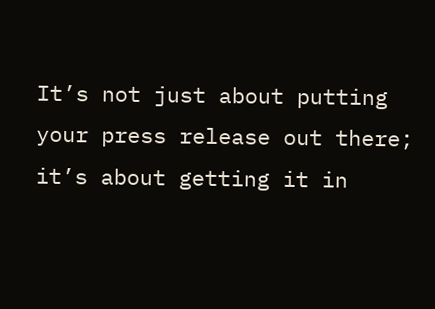It’s not just about putting your press release out there; it’s about getting it in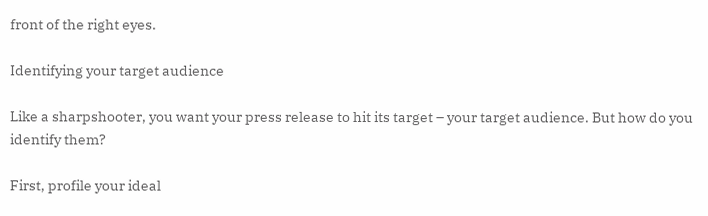front of the right eyes.

Identifying your target audience

Like a sharpshooter, you want your press release to hit its target – your target audience. But how do you identify them?

First, profile your ideal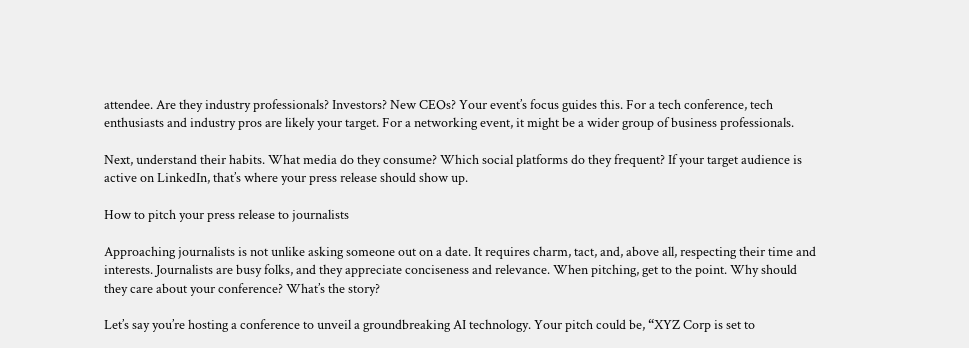attendee. Are they industry professionals? Investors? New CEOs? Your event’s focus guides this. For a tech conference, tech enthusiasts and industry pros are likely your target. For a networking event, it might be a wider group of business professionals.

Next, understand their habits. What media do they consume? Which social platforms do they frequent? If your target audience is active on LinkedIn, that’s where your press release should show up.

How to pitch your press release to journalists

Approaching journalists is not unlike asking someone out on a date. It requires charm, tact, and, above all, respecting their time and interests. Journalists are busy folks, and they appreciate conciseness and relevance. When pitching, get to the point. Why should they care about your conference? What’s the story?

Let’s say you’re hosting a conference to unveil a groundbreaking AI technology. Your pitch could be, “XYZ Corp is set to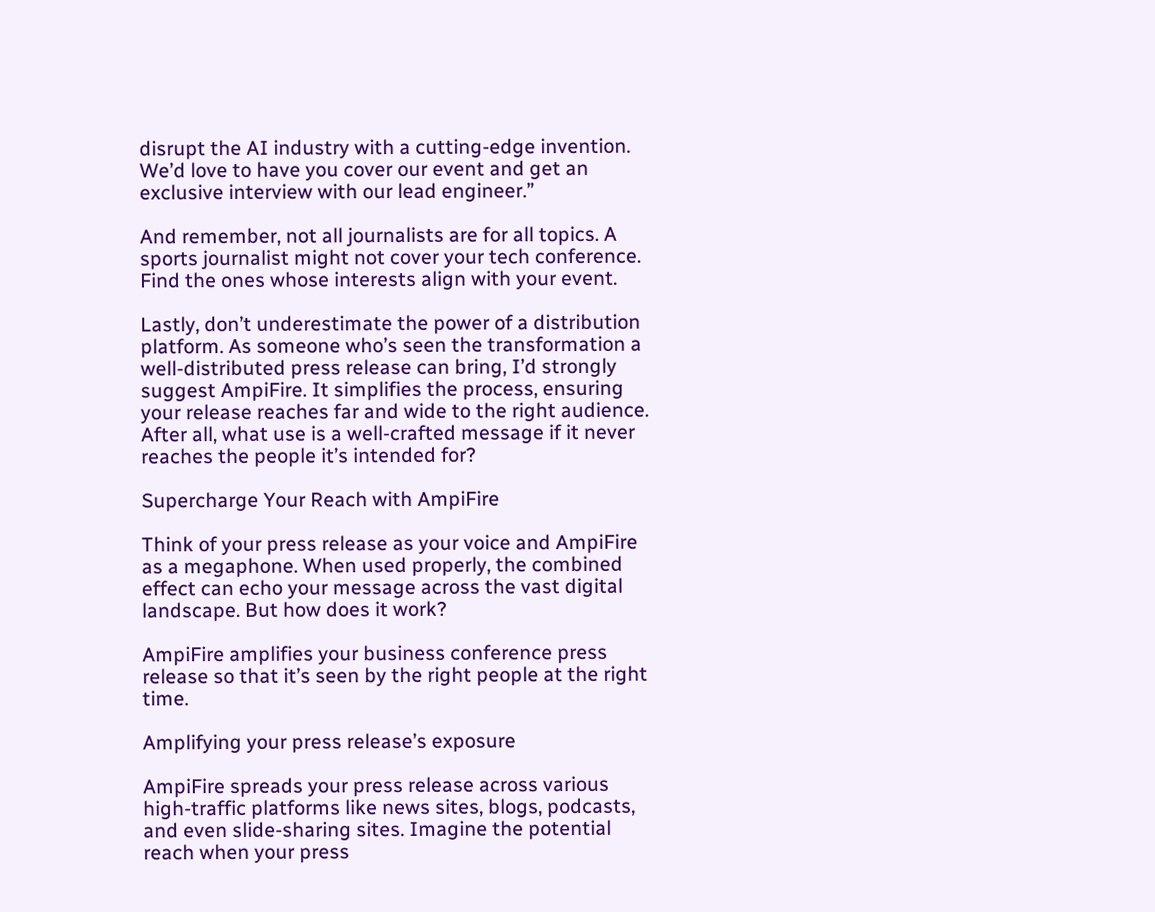disrupt the AI industry with a cutting-edge invention. We’d love to have you cover our event and get an exclusive interview with our lead engineer.”

And remember, not all journalists are for all topics. A sports journalist might not cover your tech conference. Find the ones whose interests align with your event.

Lastly, don’t underestimate the power of a distribution platform. As someone who’s seen the transformation a well-distributed press release can bring, I’d strongly suggest AmpiFire. It simplifies the process, ensuring your release reaches far and wide to the right audience. After all, what use is a well-crafted message if it never reaches the people it’s intended for?

Supercharge Your Reach with AmpiFire

Think of your press release as your voice and AmpiFire as a megaphone. When used properly, the combined effect can echo your message across the vast digital landscape. But how does it work?

AmpiFire amplifies your business conference press release so that it’s seen by the right people at the right time.

Amplifying your press release’s exposure

AmpiFire spreads your press release across various high-traffic platforms like news sites, blogs, podcasts, and even slide-sharing sites. Imagine the potential reach when your press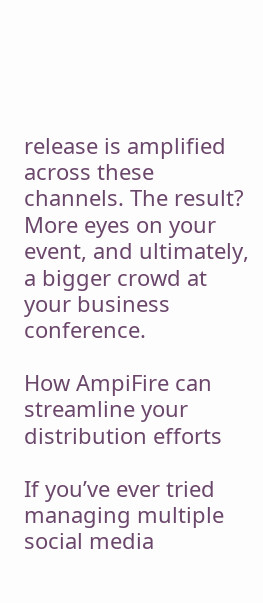release is amplified across these channels. The result? More eyes on your event, and ultimately, a bigger crowd at your business conference.

How AmpiFire can streamline your distribution efforts

If you’ve ever tried managing multiple social media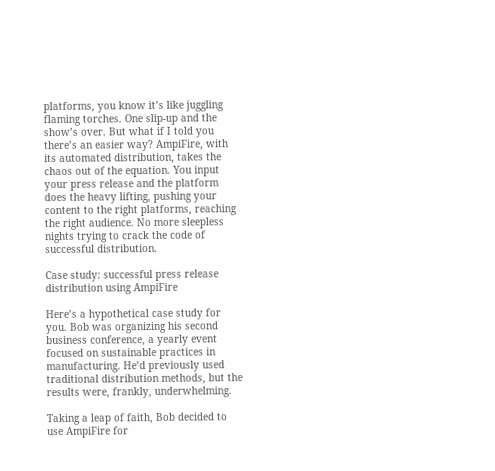platforms, you know it’s like juggling flaming torches. One slip-up and the show’s over. But what if I told you there’s an easier way? AmpiFire, with its automated distribution, takes the chaos out of the equation. You input your press release and the platform does the heavy lifting, pushing your content to the right platforms, reaching the right audience. No more sleepless nights trying to crack the code of successful distribution.

Case study: successful press release distribution using AmpiFire

Here’s a hypothetical case study for you. Bob was organizing his second business conference, a yearly event focused on sustainable practices in manufacturing. He’d previously used traditional distribution methods, but the results were, frankly, underwhelming.

Taking a leap of faith, Bob decided to use AmpiFire for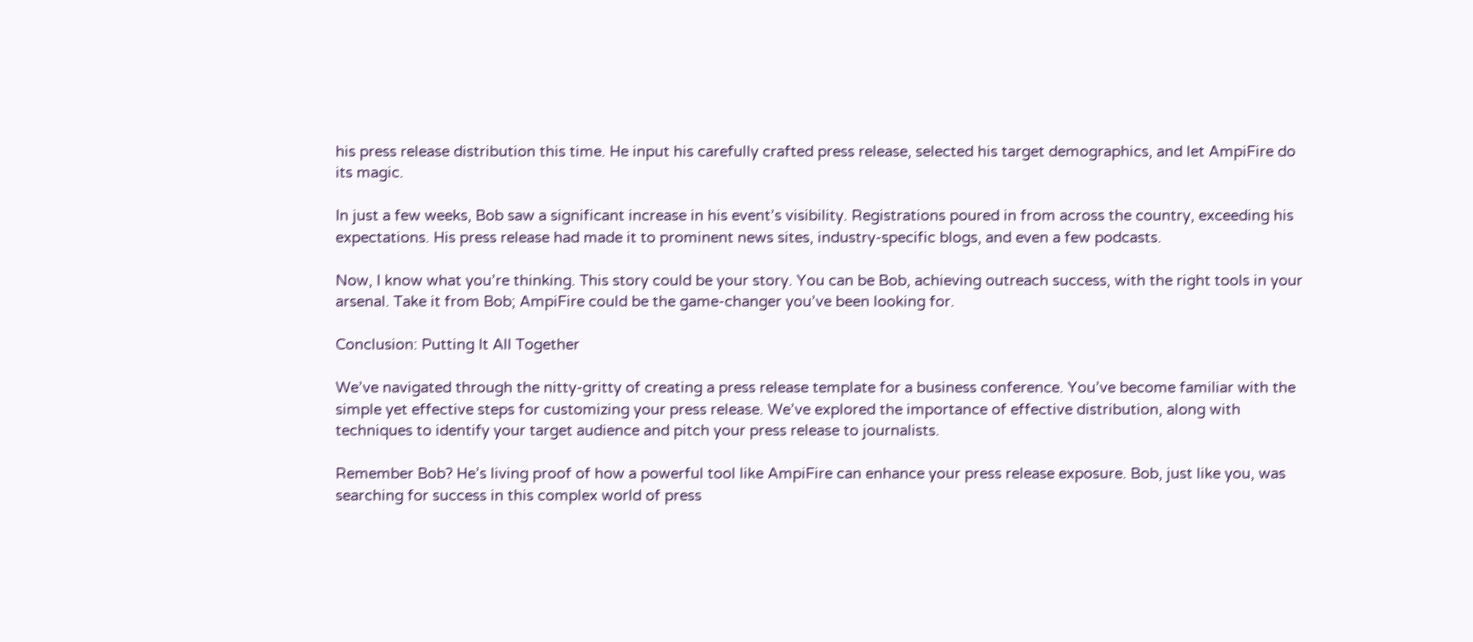his press release distribution this time. He input his carefully crafted press release, selected his target demographics, and let AmpiFire do its magic.

In just a few weeks, Bob saw a significant increase in his event’s visibility. Registrations poured in from across the country, exceeding his expectations. His press release had made it to prominent news sites, industry-specific blogs, and even a few podcasts.

Now, I know what you’re thinking. This story could be your story. You can be Bob, achieving outreach success, with the right tools in your arsenal. Take it from Bob; AmpiFire could be the game-changer you’ve been looking for.

Conclusion: Putting It All Together

We’ve navigated through the nitty-gritty of creating a press release template for a business conference. You’ve become familiar with the simple yet effective steps for customizing your press release. We’ve explored the importance of effective distribution, along with techniques to identify your target audience and pitch your press release to journalists.

Remember Bob? He’s living proof of how a powerful tool like AmpiFire can enhance your press release exposure. Bob, just like you, was searching for success in this complex world of press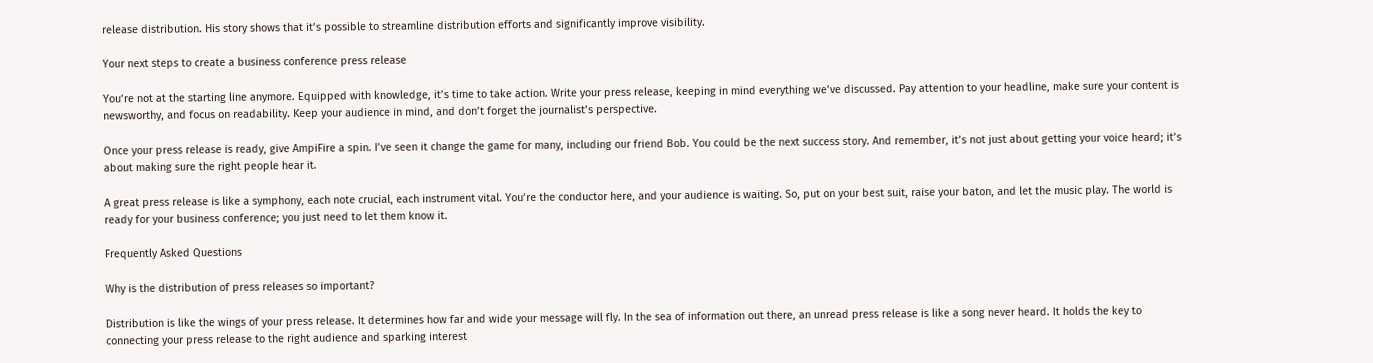release distribution. His story shows that it’s possible to streamline distribution efforts and significantly improve visibility.

Your next steps to create a business conference press release

You’re not at the starting line anymore. Equipped with knowledge, it’s time to take action. Write your press release, keeping in mind everything we’ve discussed. Pay attention to your headline, make sure your content is newsworthy, and focus on readability. Keep your audience in mind, and don’t forget the journalist’s perspective.

Once your press release is ready, give AmpiFire a spin. I’ve seen it change the game for many, including our friend Bob. You could be the next success story. And remember, it’s not just about getting your voice heard; it’s about making sure the right people hear it.

A great press release is like a symphony, each note crucial, each instrument vital. You’re the conductor here, and your audience is waiting. So, put on your best suit, raise your baton, and let the music play. The world is ready for your business conference; you just need to let them know it.

Frequently Asked Questions

Why is the distribution of press releases so important?

Distribution is like the wings of your press release. It determines how far and wide your message will fly. In the sea of information out there, an unread press release is like a song never heard. It holds the key to connecting your press release to the right audience and sparking interest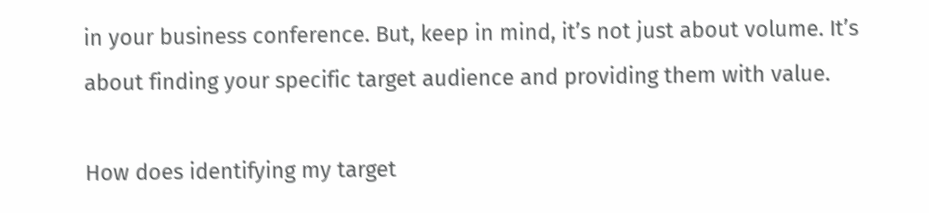in your business conference. But, keep in mind, it’s not just about volume. It’s about finding your specific target audience and providing them with value.

How does identifying my target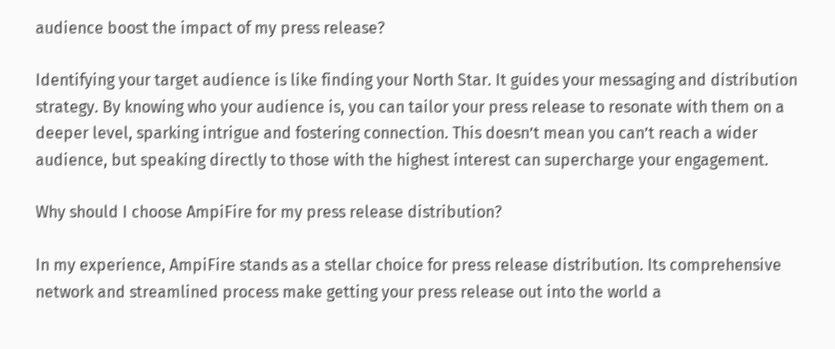audience boost the impact of my press release?

Identifying your target audience is like finding your North Star. It guides your messaging and distribution strategy. By knowing who your audience is, you can tailor your press release to resonate with them on a deeper level, sparking intrigue and fostering connection. This doesn’t mean you can’t reach a wider audience, but speaking directly to those with the highest interest can supercharge your engagement.

Why should I choose AmpiFire for my press release distribution?

In my experience, AmpiFire stands as a stellar choice for press release distribution. Its comprehensive network and streamlined process make getting your press release out into the world a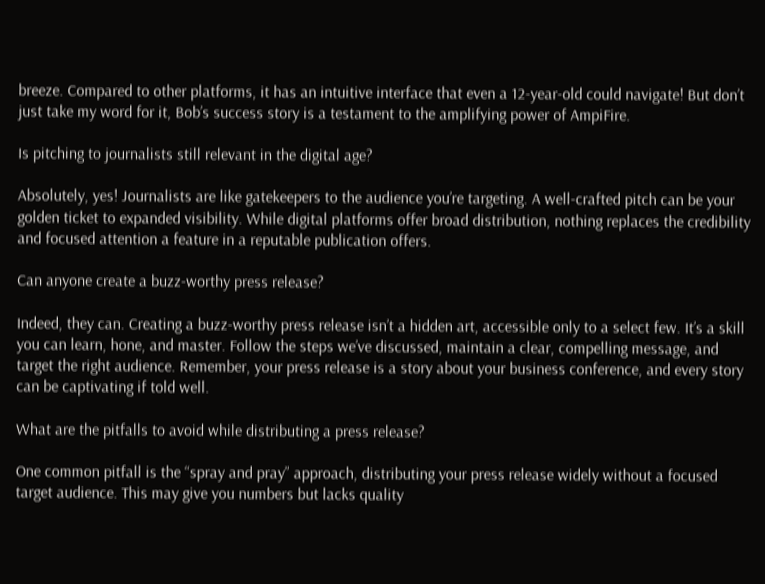breeze. Compared to other platforms, it has an intuitive interface that even a 12-year-old could navigate! But don’t just take my word for it, Bob’s success story is a testament to the amplifying power of AmpiFire.

Is pitching to journalists still relevant in the digital age?

Absolutely, yes! Journalists are like gatekeepers to the audience you’re targeting. A well-crafted pitch can be your golden ticket to expanded visibility. While digital platforms offer broad distribution, nothing replaces the credibility and focused attention a feature in a reputable publication offers.

Can anyone create a buzz-worthy press release?

Indeed, they can. Creating a buzz-worthy press release isn’t a hidden art, accessible only to a select few. It’s a skill you can learn, hone, and master. Follow the steps we’ve discussed, maintain a clear, compelling message, and target the right audience. Remember, your press release is a story about your business conference, and every story can be captivating if told well.

What are the pitfalls to avoid while distributing a press release?

One common pitfall is the “spray and pray” approach, distributing your press release widely without a focused target audience. This may give you numbers but lacks quality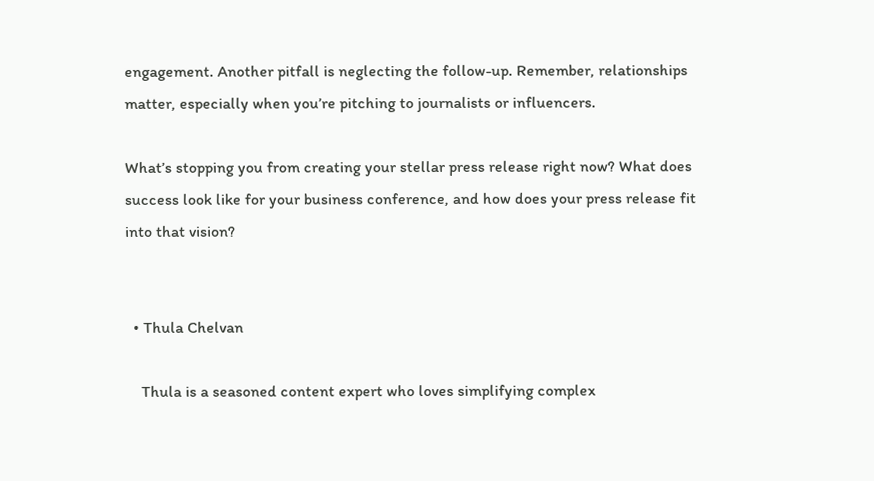engagement. Another pitfall is neglecting the follow-up. Remember, relationships matter, especially when you’re pitching to journalists or influencers.

What’s stopping you from creating your stellar press release right now? What does success look like for your business conference, and how does your press release fit into that vision?


  • Thula Chelvan

    Thula is a seasoned content expert who loves simplifying complex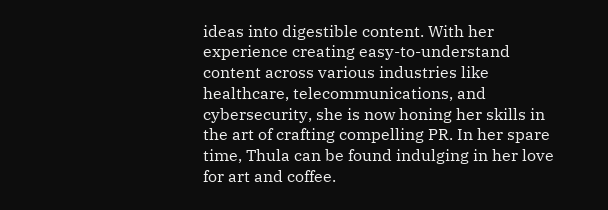ideas into digestible content. With her experience creating easy-to-understand content across various industries like healthcare, telecommunications, and cybersecurity, she is now honing her skills in the art of crafting compelling PR. In her spare time, Thula can be found indulging in her love for art and coffee.